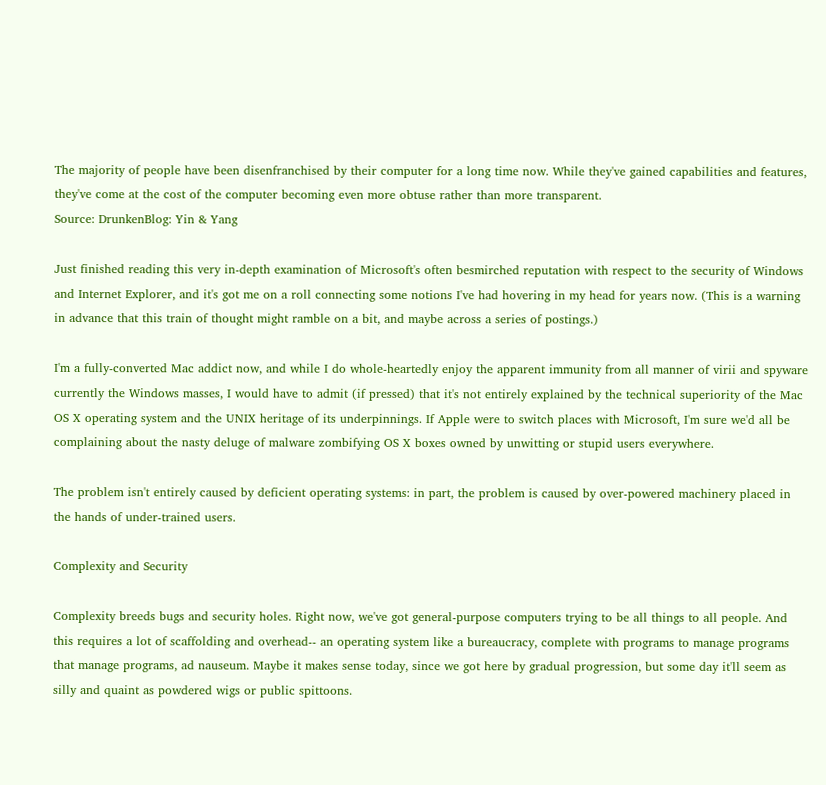The majority of people have been disenfranchised by their computer for a long time now. While they've gained capabilities and features, they've come at the cost of the computer becoming even more obtuse rather than more transparent.
Source: DrunkenBlog: Yin & Yang

Just finished reading this very in-depth examination of Microsoft's often besmirched reputation with respect to the security of Windows and Internet Explorer, and it's got me on a roll connecting some notions I've had hovering in my head for years now. (This is a warning in advance that this train of thought might ramble on a bit, and maybe across a series of postings.)

I'm a fully-converted Mac addict now, and while I do whole-heartedly enjoy the apparent immunity from all manner of virii and spyware currently the Windows masses, I would have to admit (if pressed) that it's not entirely explained by the technical superiority of the Mac OS X operating system and the UNIX heritage of its underpinnings. If Apple were to switch places with Microsoft, I'm sure we'd all be complaining about the nasty deluge of malware zombifying OS X boxes owned by unwitting or stupid users everywhere.

The problem isn't entirely caused by deficient operating systems: in part, the problem is caused by over-powered machinery placed in the hands of under-trained users.

Complexity and Security

Complexity breeds bugs and security holes. Right now, we've got general-purpose computers trying to be all things to all people. And this requires a lot of scaffolding and overhead-- an operating system like a bureaucracy, complete with programs to manage programs that manage programs, ad nauseum. Maybe it makes sense today, since we got here by gradual progression, but some day it'll seem as silly and quaint as powdered wigs or public spittoons.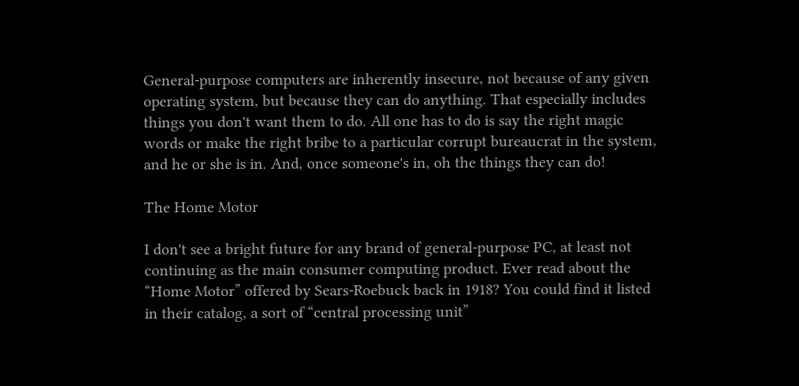General-purpose computers are inherently insecure, not because of any given operating system, but because they can do anything. That especially includes things you don't want them to do. All one has to do is say the right magic words or make the right bribe to a particular corrupt bureaucrat in the system, and he or she is in. And, once someone's in, oh the things they can do!

The Home Motor

I don't see a bright future for any brand of general-purpose PC, at least not continuing as the main consumer computing product. Ever read about the “Home Motor” offered by Sears-Roebuck back in 1918? You could find it listed in their catalog, a sort of “central processing unit”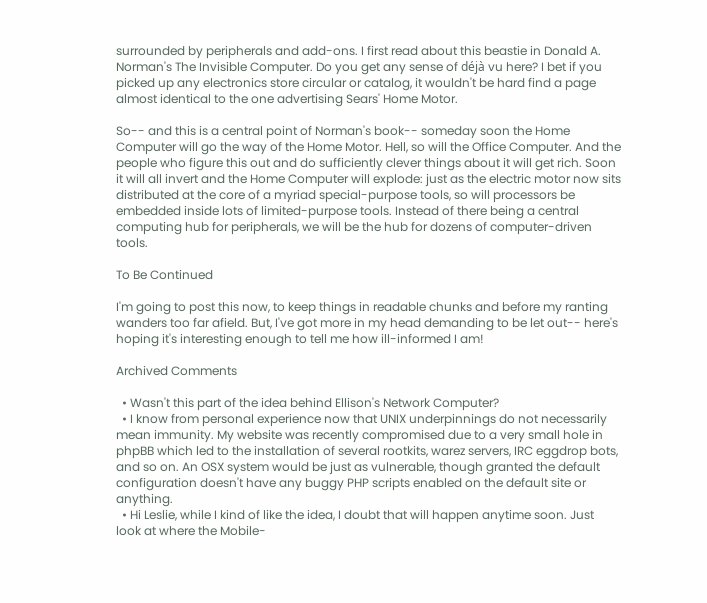surrounded by peripherals and add-ons. I first read about this beastie in Donald A. Norman's The Invisible Computer. Do you get any sense of déjà vu here? I bet if you picked up any electronics store circular or catalog, it wouldn't be hard find a page almost identical to the one advertising Sears' Home Motor.

So-- and this is a central point of Norman's book-- someday soon the Home Computer will go the way of the Home Motor. Hell, so will the Office Computer. And the people who figure this out and do sufficiently clever things about it will get rich. Soon it will all invert and the Home Computer will explode: just as the electric motor now sits distributed at the core of a myriad special-purpose tools, so will processors be embedded inside lots of limited-purpose tools. Instead of there being a central computing hub for peripherals, we will be the hub for dozens of computer-driven tools.

To Be Continued

I'm going to post this now, to keep things in readable chunks and before my ranting wanders too far afield. But, I've got more in my head demanding to be let out-- here's hoping it's interesting enough to tell me how ill-informed I am!

Archived Comments

  • Wasn't this part of the idea behind Ellison's Network Computer?
  • I know from personal experience now that UNIX underpinnings do not necessarily mean immunity. My website was recently compromised due to a very small hole in phpBB which led to the installation of several rootkits, warez servers, IRC eggdrop bots, and so on. An OSX system would be just as vulnerable, though granted the default configuration doesn't have any buggy PHP scripts enabled on the default site or anything.
  • Hi Leslie, while I kind of like the idea, I doubt that will happen anytime soon. Just look at where the Mobile-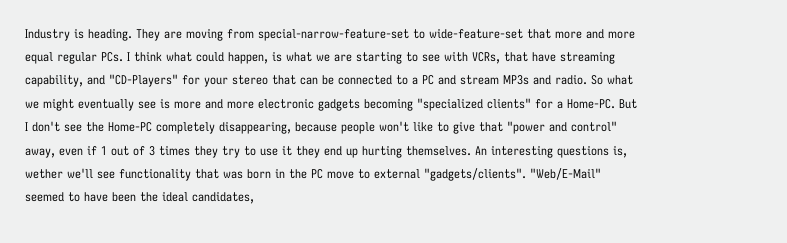Industry is heading. They are moving from special-narrow-feature-set to wide-feature-set that more and more equal regular PCs. I think what could happen, is what we are starting to see with VCRs, that have streaming capability, and "CD-Players" for your stereo that can be connected to a PC and stream MP3s and radio. So what we might eventually see is more and more electronic gadgets becoming "specialized clients" for a Home-PC. But I don't see the Home-PC completely disappearing, because people won't like to give that "power and control" away, even if 1 out of 3 times they try to use it they end up hurting themselves. An interesting questions is, wether we'll see functionality that was born in the PC move to external "gadgets/clients". "Web/E-Mail" seemed to have been the ideal candidates,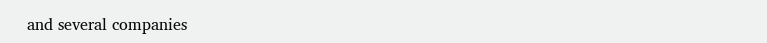and several companies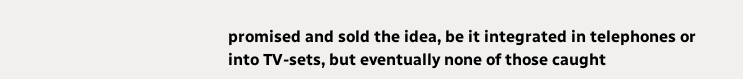promised and sold the idea, be it integrated in telephones or into TV-sets, but eventually none of those caught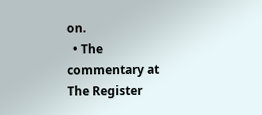on.
  • The commentary at The Register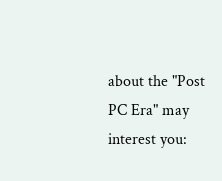about the "Post PC Era" may interest you: